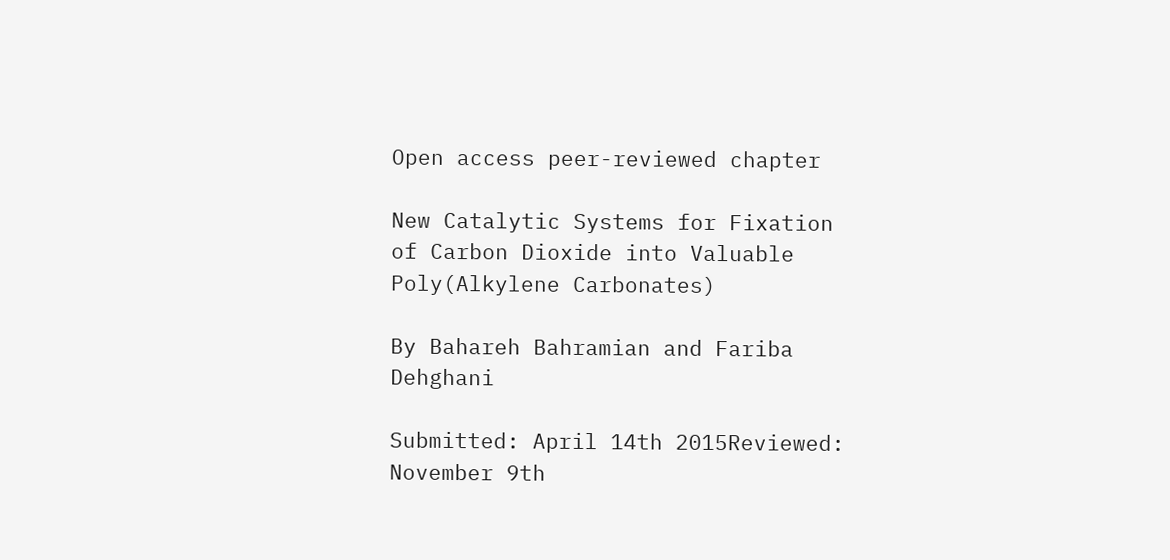Open access peer-reviewed chapter

New Catalytic Systems for Fixation of Carbon Dioxide into Valuable Poly(Alkylene Carbonates)

By Bahareh Bahramian and Fariba Dehghani

Submitted: April 14th 2015Reviewed: November 9th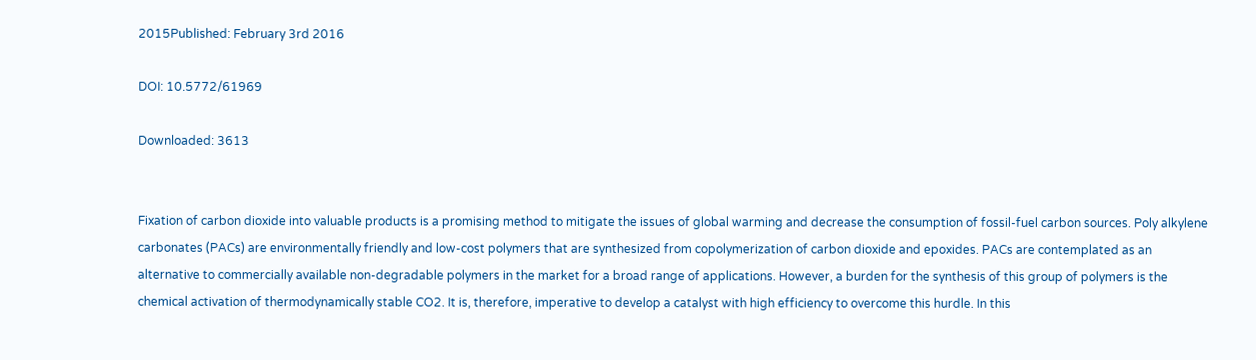2015Published: February 3rd 2016

DOI: 10.5772/61969

Downloaded: 3613


Fixation of carbon dioxide into valuable products is a promising method to mitigate the issues of global warming and decrease the consumption of fossil-fuel carbon sources. Poly alkylene carbonates (PACs) are environmentally friendly and low-cost polymers that are synthesized from copolymerization of carbon dioxide and epoxides. PACs are contemplated as an alternative to commercially available non-degradable polymers in the market for a broad range of applications. However, a burden for the synthesis of this group of polymers is the chemical activation of thermodynamically stable CO2. It is, therefore, imperative to develop a catalyst with high efficiency to overcome this hurdle. In this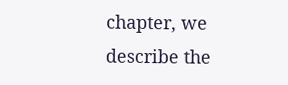chapter, we describe the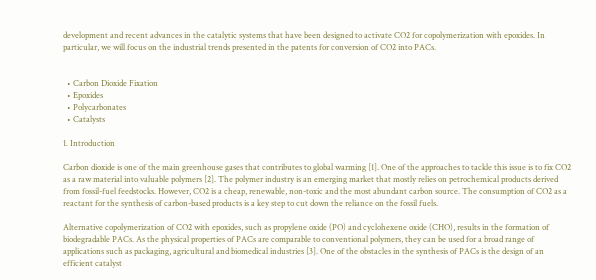development and recent advances in the catalytic systems that have been designed to activate CO2 for copolymerization with epoxides. In particular, we will focus on the industrial trends presented in the patents for conversion of CO2 into PACs.


  • Carbon Dioxide Fixation
  • Epoxides
  • Polycarbonates
  • Catalysts

1. Introduction

Carbon dioxide is one of the main greenhouse gases that contributes to global warming [1]. One of the approaches to tackle this issue is to fix CO2 as a raw material into valuable polymers [2]. The polymer industry is an emerging market that mostly relies on petrochemical products derived from fossil-fuel feedstocks. However, CO2 is a cheap, renewable, non-toxic and the most abundant carbon source. The consumption of CO2 as a reactant for the synthesis of carbon-based products is a key step to cut down the reliance on the fossil fuels.

Alternative copolymerization of CO2 with epoxides, such as propylene oxide (PO) and cyclohexene oxide (CHO), results in the formation of biodegradable PACs. As the physical properties of PACs are comparable to conventional polymers, they can be used for a broad range of applications such as packaging, agricultural and biomedical industries [3]. One of the obstacles in the synthesis of PACs is the design of an efficient catalyst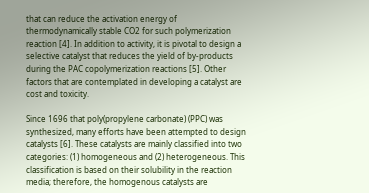that can reduce the activation energy of thermodynamically stable CO2 for such polymerization reaction [4]. In addition to activity, it is pivotal to design a selective catalyst that reduces the yield of by-products during the PAC copolymerization reactions [5]. Other factors that are contemplated in developing a catalyst are cost and toxicity.

Since 1696 that poly(propylene carbonate) (PPC) was synthesized, many efforts have been attempted to design catalysts [6]. These catalysts are mainly classified into two categories: (1) homogeneous and (2) heterogeneous. This classification is based on their solubility in the reaction media; therefore, the homogenous catalysts are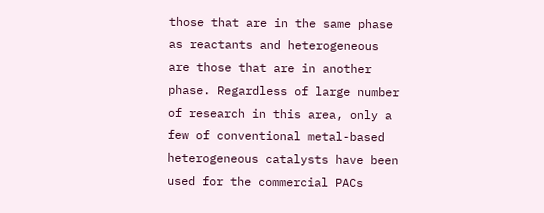those that are in the same phase as reactants and heterogeneous are those that are in another phase. Regardless of large number of research in this area, only a few of conventional metal-based heterogeneous catalysts have been used for the commercial PACs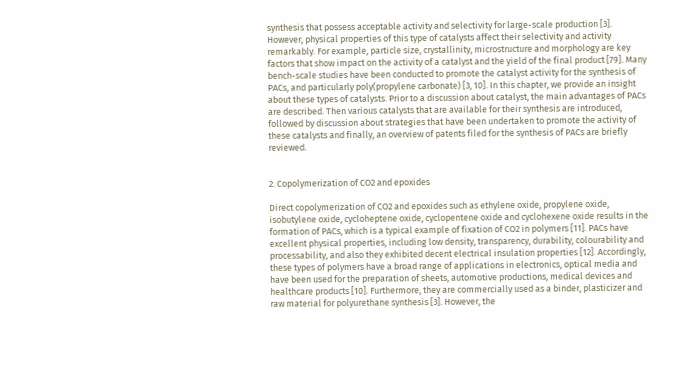synthesis that possess acceptable activity and selectivity for large-scale production [3]. However, physical properties of this type of catalysts affect their selectivity and activity remarkably. For example, particle size, crystallinity, microstructure and morphology are key factors that show impact on the activity of a catalyst and the yield of the final product [79]. Many bench-scale studies have been conducted to promote the catalyst activity for the synthesis of PACs, and particularly poly(propylene carbonate) [3, 10]. In this chapter, we provide an insight about these types of catalysts. Prior to a discussion about catalyst, the main advantages of PACs are described. Then various catalysts that are available for their synthesis are introduced, followed by discussion about strategies that have been undertaken to promote the activity of these catalysts and finally, an overview of patents filed for the synthesis of PACs are briefly reviewed.


2. Copolymerization of CO2 and epoxides

Direct copolymerization of CO2 and epoxides such as ethylene oxide, propylene oxide, isobutylene oxide, cycloheptene oxide, cyclopentene oxide and cyclohexene oxide results in the formation of PACs, which is a typical example of fixation of CO2 in polymers [11]. PACs have excellent physical properties, including low density, transparency, durability, colourability and processability, and also they exhibited decent electrical insulation properties [12]. Accordingly, these types of polymers have a broad range of applications in electronics, optical media and have been used for the preparation of sheets, automotive productions, medical devices and healthcare products [10]. Furthermore, they are commercially used as a binder, plasticizer and raw material for polyurethane synthesis [3]. However, the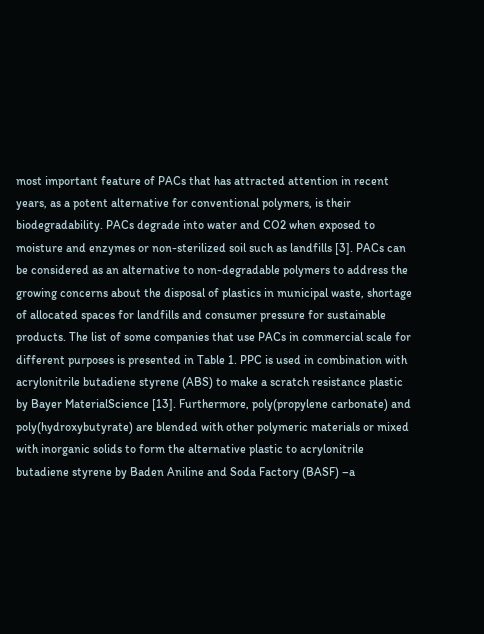most important feature of PACs that has attracted attention in recent years, as a potent alternative for conventional polymers, is their biodegradability. PACs degrade into water and CO2 when exposed to moisture and enzymes or non-sterilized soil such as landfills [3]. PACs can be considered as an alternative to non-degradable polymers to address the growing concerns about the disposal of plastics in municipal waste, shortage of allocated spaces for landfills and consumer pressure for sustainable products. The list of some companies that use PACs in commercial scale for different purposes is presented in Table 1. PPC is used in combination with acrylonitrile butadiene styrene (ABS) to make a scratch resistance plastic by Bayer MaterialScience [13]. Furthermore, poly(propylene carbonate) and poly(hydroxybutyrate) are blended with other polymeric materials or mixed with inorganic solids to form the alternative plastic to acrylonitrile butadiene styrene by Baden Aniline and Soda Factory (BASF) –a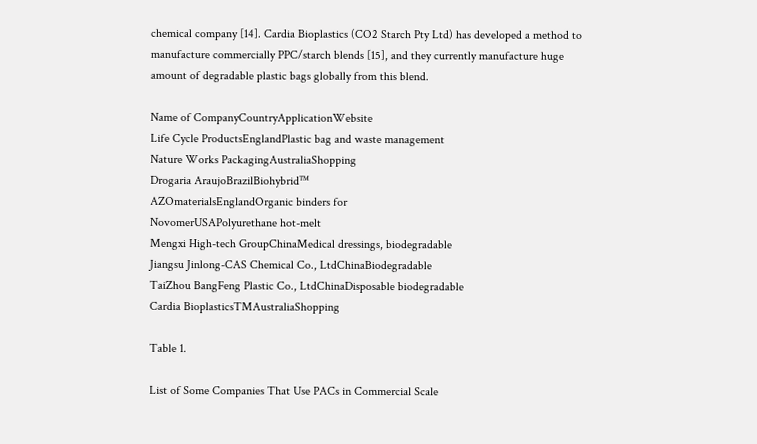chemical company [14]. Cardia Bioplastics (CO2 Starch Pty Ltd) has developed a method to manufacture commercially PPC/starch blends [15], and they currently manufacture huge amount of degradable plastic bags globally from this blend.

Name of CompanyCountryApplicationWebsite
Life Cycle ProductsEnglandPlastic bag and waste management
Nature Works PackagingAustraliaShopping
Drogaria AraujoBrazilBiohybrid™
AZOmaterialsEnglandOrganic binders for
NovomerUSAPolyurethane hot-melt
Mengxi High-tech GroupChinaMedical dressings, biodegradable
Jiangsu Jinlong-CAS Chemical Co., LtdChinaBiodegradable
TaiZhou BangFeng Plastic Co., LtdChinaDisposable biodegradable
Cardia BioplasticsTMAustraliaShopping

Table 1.

List of Some Companies That Use PACs in Commercial Scale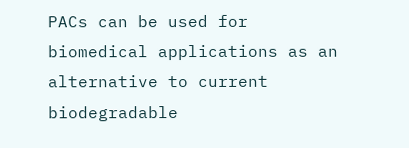PACs can be used for biomedical applications as an alternative to current biodegradable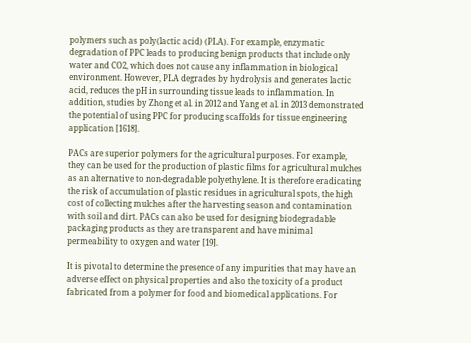polymers such as poly(lactic acid) (PLA). For example, enzymatic degradation of PPC leads to producing benign products that include only water and CO2, which does not cause any inflammation in biological environment. However, PLA degrades by hydrolysis and generates lactic acid, reduces the pH in surrounding tissue leads to inflammation. In addition, studies by Zhong et al. in 2012 and Yang et al. in 2013 demonstrated the potential of using PPC for producing scaffolds for tissue engineering application [1618].

PACs are superior polymers for the agricultural purposes. For example, they can be used for the production of plastic films for agricultural mulches as an alternative to non-degradable polyethylene. It is therefore eradicating the risk of accumulation of plastic residues in agricultural spots, the high cost of collecting mulches after the harvesting season and contamination with soil and dirt. PACs can also be used for designing biodegradable packaging products as they are transparent and have minimal permeability to oxygen and water [19].

It is pivotal to determine the presence of any impurities that may have an adverse effect on physical properties and also the toxicity of a product fabricated from a polymer for food and biomedical applications. For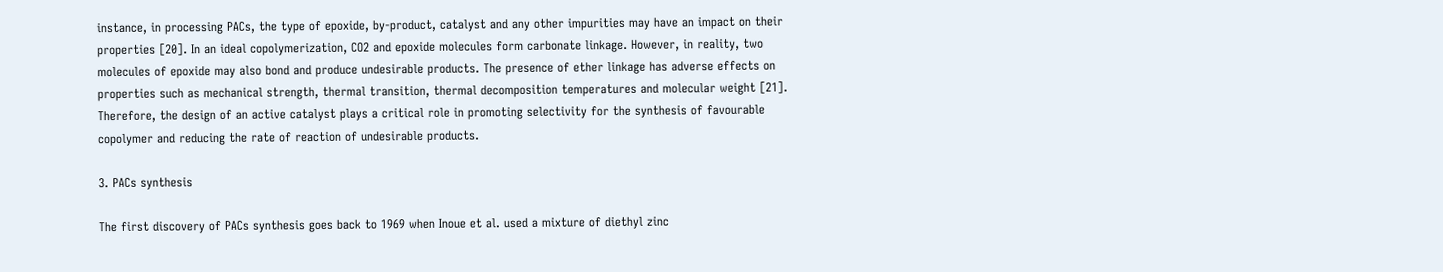instance, in processing PACs, the type of epoxide, by-product, catalyst and any other impurities may have an impact on their properties [20]. In an ideal copolymerization, CO2 and epoxide molecules form carbonate linkage. However, in reality, two molecules of epoxide may also bond and produce undesirable products. The presence of ether linkage has adverse effects on properties such as mechanical strength, thermal transition, thermal decomposition temperatures and molecular weight [21]. Therefore, the design of an active catalyst plays a critical role in promoting selectivity for the synthesis of favourable copolymer and reducing the rate of reaction of undesirable products.

3. PACs synthesis

The first discovery of PACs synthesis goes back to 1969 when Inoue et al. used a mixture of diethyl zinc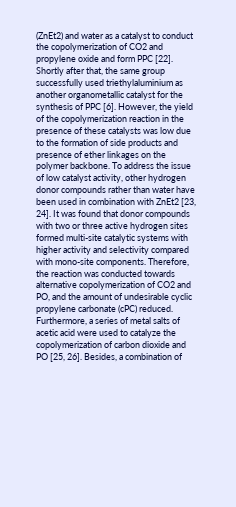(ZnEt2) and water as a catalyst to conduct the copolymerization of CO2 and propylene oxide and form PPC [22]. Shortly after that, the same group successfully used triethylaluminium as another organometallic catalyst for the synthesis of PPC [6]. However, the yield of the copolymerization reaction in the presence of these catalysts was low due to the formation of side products and presence of ether linkages on the polymer backbone. To address the issue of low catalyst activity, other hydrogen donor compounds rather than water have been used in combination with ZnEt2 [23, 24]. It was found that donor compounds with two or three active hydrogen sites formed multi-site catalytic systems with higher activity and selectivity compared with mono-site components. Therefore, the reaction was conducted towards alternative copolymerization of CO2 and PO, and the amount of undesirable cyclic propylene carbonate (cPC) reduced. Furthermore, a series of metal salts of acetic acid were used to catalyze the copolymerization of carbon dioxide and PO [25, 26]. Besides, a combination of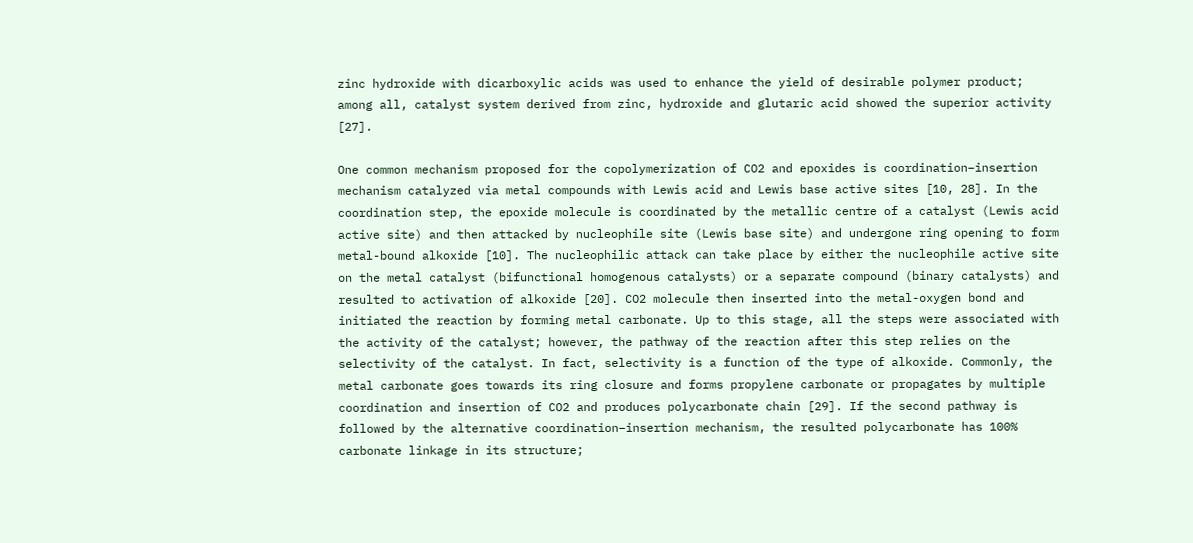zinc hydroxide with dicarboxylic acids was used to enhance the yield of desirable polymer product; among all, catalyst system derived from zinc, hydroxide and glutaric acid showed the superior activity [27].

One common mechanism proposed for the copolymerization of CO2 and epoxides is coordination–insertion mechanism catalyzed via metal compounds with Lewis acid and Lewis base active sites [10, 28]. In the coordination step, the epoxide molecule is coordinated by the metallic centre of a catalyst (Lewis acid active site) and then attacked by nucleophile site (Lewis base site) and undergone ring opening to form metal-bound alkoxide [10]. The nucleophilic attack can take place by either the nucleophile active site on the metal catalyst (bifunctional homogenous catalysts) or a separate compound (binary catalysts) and resulted to activation of alkoxide [20]. CO2 molecule then inserted into the metal-oxygen bond and initiated the reaction by forming metal carbonate. Up to this stage, all the steps were associated with the activity of the catalyst; however, the pathway of the reaction after this step relies on the selectivity of the catalyst. In fact, selectivity is a function of the type of alkoxide. Commonly, the metal carbonate goes towards its ring closure and forms propylene carbonate or propagates by multiple coordination and insertion of CO2 and produces polycarbonate chain [29]. If the second pathway is followed by the alternative coordination–insertion mechanism, the resulted polycarbonate has 100% carbonate linkage in its structure;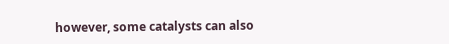however, some catalysts can also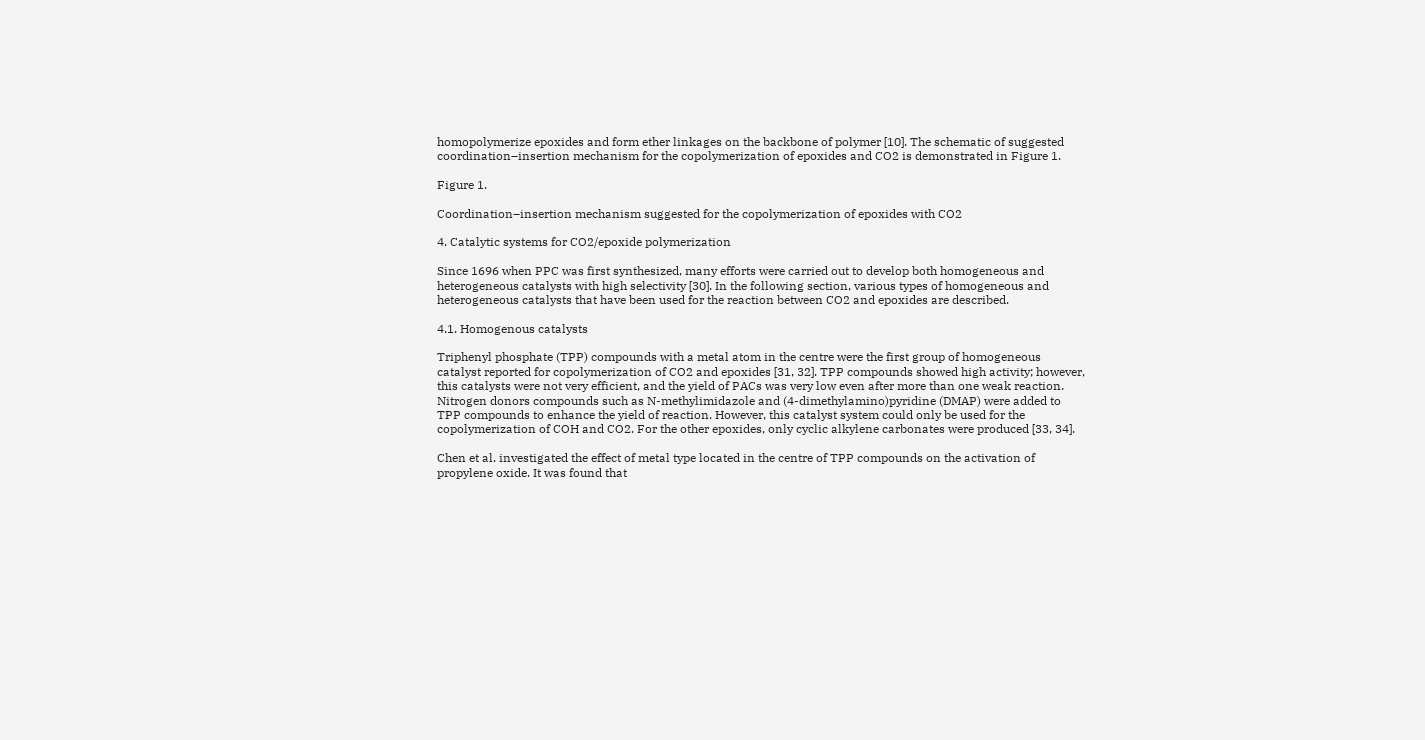homopolymerize epoxides and form ether linkages on the backbone of polymer [10]. The schematic of suggested coordination–insertion mechanism for the copolymerization of epoxides and CO2 is demonstrated in Figure 1.

Figure 1.

Coordination–insertion mechanism suggested for the copolymerization of epoxides with CO2

4. Catalytic systems for CO2/epoxide polymerization

Since 1696 when PPC was first synthesized, many efforts were carried out to develop both homogeneous and heterogeneous catalysts with high selectivity [30]. In the following section, various types of homogeneous and heterogeneous catalysts that have been used for the reaction between CO2 and epoxides are described.

4.1. Homogenous catalysts

Triphenyl phosphate (TPP) compounds with a metal atom in the centre were the first group of homogeneous catalyst reported for copolymerization of CO2 and epoxides [31, 32]. TPP compounds showed high activity; however, this catalysts were not very efficient, and the yield of PACs was very low even after more than one weak reaction. Nitrogen donors compounds such as N-methylimidazole and (4-dimethylamino)pyridine (DMAP) were added to TPP compounds to enhance the yield of reaction. However, this catalyst system could only be used for the copolymerization of COH and CO2. For the other epoxides, only cyclic alkylene carbonates were produced [33, 34].

Chen et al. investigated the effect of metal type located in the centre of TPP compounds on the activation of propylene oxide. It was found that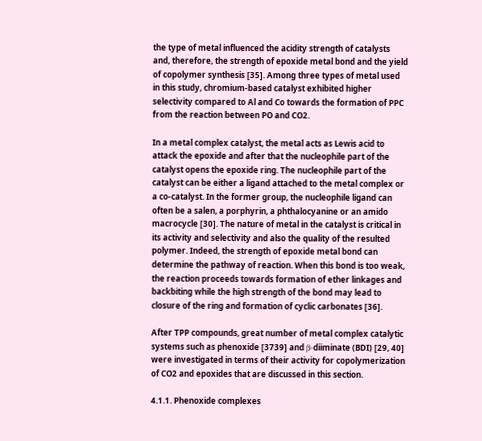the type of metal influenced the acidity strength of catalysts and, therefore, the strength of epoxide metal bond and the yield of copolymer synthesis [35]. Among three types of metal used in this study, chromium-based catalyst exhibited higher selectivity compared to Al and Co towards the formation of PPC from the reaction between PO and CO2.

In a metal complex catalyst, the metal acts as Lewis acid to attack the epoxide and after that the nucleophile part of the catalyst opens the epoxide ring. The nucleophile part of the catalyst can be either a ligand attached to the metal complex or a co-catalyst. In the former group, the nucleophile ligand can often be a salen, a porphyrin, a phthalocyanine or an amido macrocycle [30]. The nature of metal in the catalyst is critical in its activity and selectivity and also the quality of the resulted polymer. Indeed, the strength of epoxide metal bond can determine the pathway of reaction. When this bond is too weak, the reaction proceeds towards formation of ether linkages and backbiting while the high strength of the bond may lead to closure of the ring and formation of cyclic carbonates [36].

After TPP compounds, great number of metal complex catalytic systems such as phenoxide [3739] and β-diiminate (BDI) [29, 40] were investigated in terms of their activity for copolymerization of CO2 and epoxides that are discussed in this section.

4.1.1. Phenoxide complexes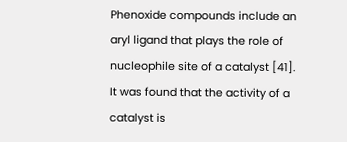Phenoxide compounds include an aryl ligand that plays the role of nucleophile site of a catalyst [41]. It was found that the activity of a catalyst is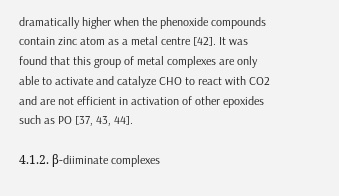dramatically higher when the phenoxide compounds contain zinc atom as a metal centre [42]. It was found that this group of metal complexes are only able to activate and catalyze CHO to react with CO2 and are not efficient in activation of other epoxides such as PO [37, 43, 44].

4.1.2. β-diiminate complexes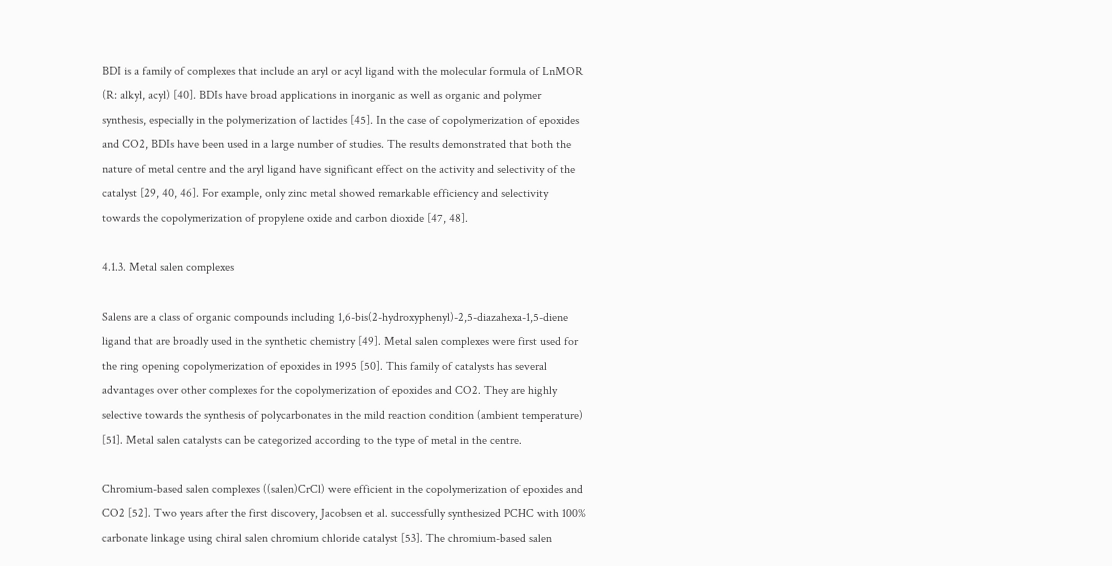BDI is a family of complexes that include an aryl or acyl ligand with the molecular formula of LnMOR (R: alkyl, acyl) [40]. BDIs have broad applications in inorganic as well as organic and polymer synthesis, especially in the polymerization of lactides [45]. In the case of copolymerization of epoxides and CO2, BDIs have been used in a large number of studies. The results demonstrated that both the nature of metal centre and the aryl ligand have significant effect on the activity and selectivity of the catalyst [29, 40, 46]. For example, only zinc metal showed remarkable efficiency and selectivity towards the copolymerization of propylene oxide and carbon dioxide [47, 48].

4.1.3. Metal salen complexes

Salens are a class of organic compounds including 1,6-bis(2-hydroxyphenyl)-2,5-diazahexa-1,5-diene ligand that are broadly used in the synthetic chemistry [49]. Metal salen complexes were first used for the ring opening copolymerization of epoxides in 1995 [50]. This family of catalysts has several advantages over other complexes for the copolymerization of epoxides and CO2. They are highly selective towards the synthesis of polycarbonates in the mild reaction condition (ambient temperature) [51]. Metal salen catalysts can be categorized according to the type of metal in the centre.

Chromium-based salen complexes ((salen)CrCl) were efficient in the copolymerization of epoxides and CO2 [52]. Two years after the first discovery, Jacobsen et al. successfully synthesized PCHC with 100% carbonate linkage using chiral salen chromium chloride catalyst [53]. The chromium-based salen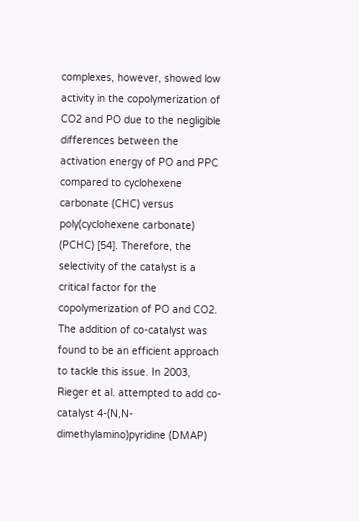complexes, however, showed low activity in the copolymerization of CO2 and PO due to the negligible differences between the activation energy of PO and PPC compared to cyclohexene carbonate (CHC) versus poly(cyclohexene carbonate) (PCHC) [54]. Therefore, the selectivity of the catalyst is a critical factor for the copolymerization of PO and CO2. The addition of co-catalyst was found to be an efficient approach to tackle this issue. In 2003, Rieger et al. attempted to add co-catalyst 4-(N,N-dimethylamino)pyridine (DMAP)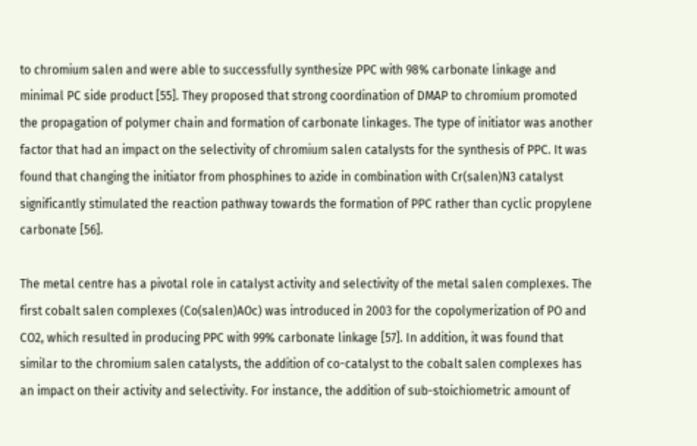to chromium salen and were able to successfully synthesize PPC with 98% carbonate linkage and minimal PC side product [55]. They proposed that strong coordination of DMAP to chromium promoted the propagation of polymer chain and formation of carbonate linkages. The type of initiator was another factor that had an impact on the selectivity of chromium salen catalysts for the synthesis of PPC. It was found that changing the initiator from phosphines to azide in combination with Cr(salen)N3 catalyst significantly stimulated the reaction pathway towards the formation of PPC rather than cyclic propylene carbonate [56].

The metal centre has a pivotal role in catalyst activity and selectivity of the metal salen complexes. The first cobalt salen complexes (Co(salen)AOc) was introduced in 2003 for the copolymerization of PO and CO2, which resulted in producing PPC with 99% carbonate linkage [57]. In addition, it was found that similar to the chromium salen catalysts, the addition of co-catalyst to the cobalt salen complexes has an impact on their activity and selectivity. For instance, the addition of sub-stoichiometric amount of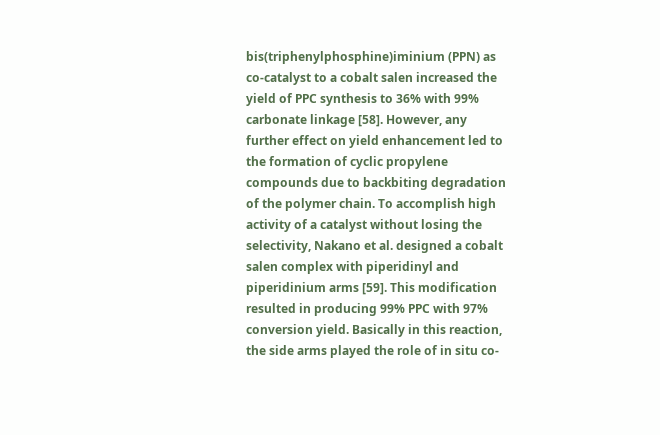bis(triphenylphosphine)iminium (PPN) as co-catalyst to a cobalt salen increased the yield of PPC synthesis to 36% with 99% carbonate linkage [58]. However, any further effect on yield enhancement led to the formation of cyclic propylene compounds due to backbiting degradation of the polymer chain. To accomplish high activity of a catalyst without losing the selectivity, Nakano et al. designed a cobalt salen complex with piperidinyl and piperidinium arms [59]. This modification resulted in producing 99% PPC with 97% conversion yield. Basically in this reaction, the side arms played the role of in situ co-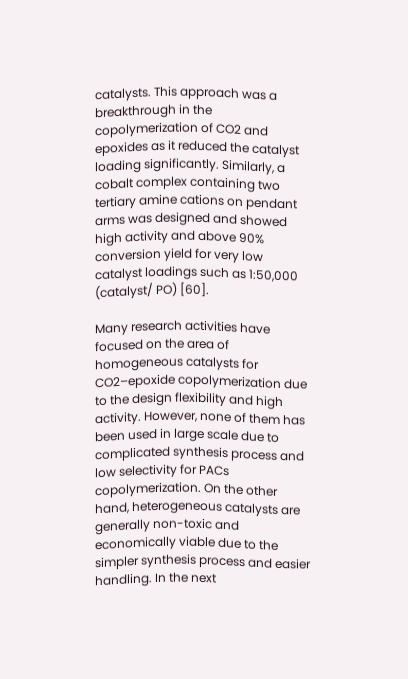catalysts. This approach was a breakthrough in the copolymerization of CO2 and epoxides as it reduced the catalyst loading significantly. Similarly, a cobalt complex containing two tertiary amine cations on pendant arms was designed and showed high activity and above 90% conversion yield for very low catalyst loadings such as 1:50,000 (catalyst/ PO) [60].

Many research activities have focused on the area of homogeneous catalysts for CO2–epoxide copolymerization due to the design flexibility and high activity. However, none of them has been used in large scale due to complicated synthesis process and low selectivity for PACs copolymerization. On the other hand, heterogeneous catalysts are generally non-toxic and economically viable due to the simpler synthesis process and easier handling. In the next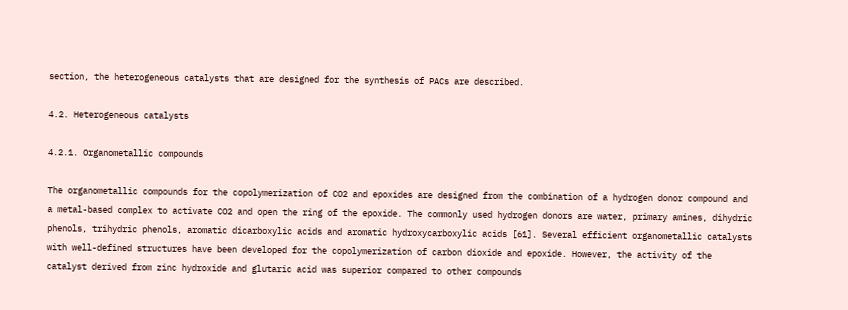section, the heterogeneous catalysts that are designed for the synthesis of PACs are described.

4.2. Heterogeneous catalysts

4.2.1. Organometallic compounds

The organometallic compounds for the copolymerization of CO2 and epoxides are designed from the combination of a hydrogen donor compound and a metal-based complex to activate CO2 and open the ring of the epoxide. The commonly used hydrogen donors are water, primary amines, dihydric phenols, trihydric phenols, aromatic dicarboxylic acids and aromatic hydroxycarboxylic acids [61]. Several efficient organometallic catalysts with well-defined structures have been developed for the copolymerization of carbon dioxide and epoxide. However, the activity of the catalyst derived from zinc hydroxide and glutaric acid was superior compared to other compounds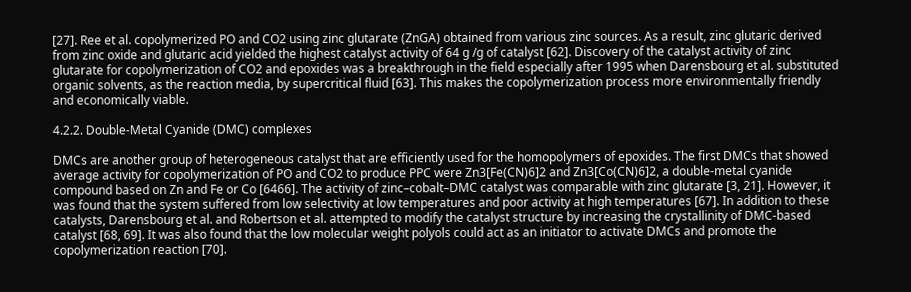[27]. Ree et al. copolymerized PO and CO2 using zinc glutarate (ZnGA) obtained from various zinc sources. As a result, zinc glutaric derived from zinc oxide and glutaric acid yielded the highest catalyst activity of 64 g /g of catalyst [62]. Discovery of the catalyst activity of zinc glutarate for copolymerization of CO2 and epoxides was a breakthrough in the field especially after 1995 when Darensbourg et al. substituted organic solvents, as the reaction media, by supercritical fluid [63]. This makes the copolymerization process more environmentally friendly and economically viable.

4.2.2. Double-Metal Cyanide (DMC) complexes

DMCs are another group of heterogeneous catalyst that are efficiently used for the homopolymers of epoxides. The first DMCs that showed average activity for copolymerization of PO and CO2 to produce PPC were Zn3[Fe(CN)6]2 and Zn3[Co(CN)6]2, a double-metal cyanide compound based on Zn and Fe or Co [6466]. The activity of zinc–cobalt–DMC catalyst was comparable with zinc glutarate [3, 21]. However, it was found that the system suffered from low selectivity at low temperatures and poor activity at high temperatures [67]. In addition to these catalysts, Darensbourg et al. and Robertson et al. attempted to modify the catalyst structure by increasing the crystallinity of DMC-based catalyst [68, 69]. It was also found that the low molecular weight polyols could act as an initiator to activate DMCs and promote the copolymerization reaction [70].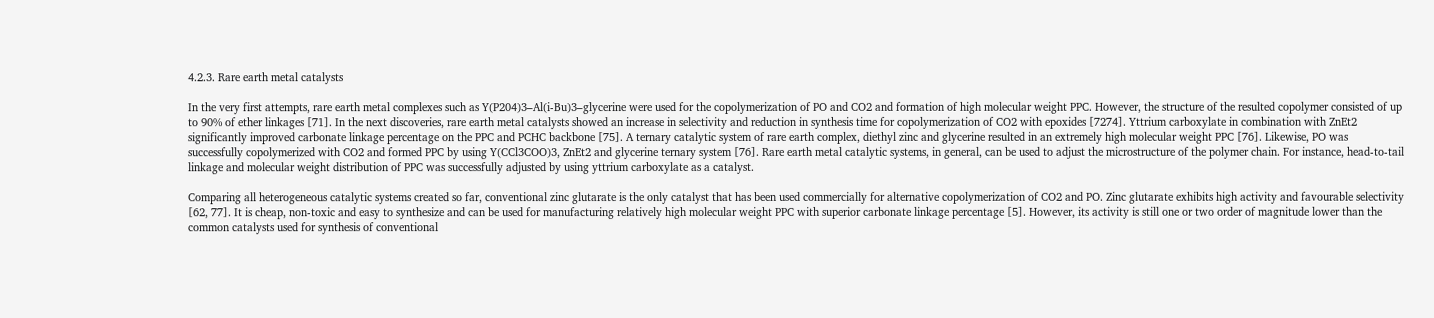4.2.3. Rare earth metal catalysts

In the very first attempts, rare earth metal complexes such as Y(P204)3–Al(i-Bu)3–glycerine were used for the copolymerization of PO and CO2 and formation of high molecular weight PPC. However, the structure of the resulted copolymer consisted of up to 90% of ether linkages [71]. In the next discoveries, rare earth metal catalysts showed an increase in selectivity and reduction in synthesis time for copolymerization of CO2 with epoxides [7274]. Yttrium carboxylate in combination with ZnEt2 significantly improved carbonate linkage percentage on the PPC and PCHC backbone [75]. A ternary catalytic system of rare earth complex, diethyl zinc and glycerine resulted in an extremely high molecular weight PPC [76]. Likewise, PO was successfully copolymerized with CO2 and formed PPC by using Y(CCl3COO)3, ZnEt2 and glycerine ternary system [76]. Rare earth metal catalytic systems, in general, can be used to adjust the microstructure of the polymer chain. For instance, head-to-tail linkage and molecular weight distribution of PPC was successfully adjusted by using yttrium carboxylate as a catalyst.

Comparing all heterogeneous catalytic systems created so far, conventional zinc glutarate is the only catalyst that has been used commercially for alternative copolymerization of CO2 and PO. Zinc glutarate exhibits high activity and favourable selectivity [62, 77]. It is cheap, non-toxic and easy to synthesize and can be used for manufacturing relatively high molecular weight PPC with superior carbonate linkage percentage [5]. However, its activity is still one or two order of magnitude lower than the common catalysts used for synthesis of conventional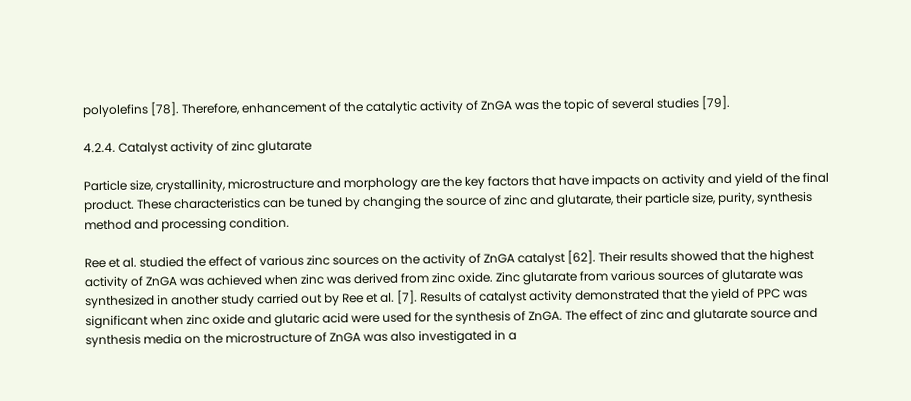polyolefins [78]. Therefore, enhancement of the catalytic activity of ZnGA was the topic of several studies [79].

4.2.4. Catalyst activity of zinc glutarate

Particle size, crystallinity, microstructure and morphology are the key factors that have impacts on activity and yield of the final product. These characteristics can be tuned by changing the source of zinc and glutarate, their particle size, purity, synthesis method and processing condition.

Ree et al. studied the effect of various zinc sources on the activity of ZnGA catalyst [62]. Their results showed that the highest activity of ZnGA was achieved when zinc was derived from zinc oxide. Zinc glutarate from various sources of glutarate was synthesized in another study carried out by Ree et al. [7]. Results of catalyst activity demonstrated that the yield of PPC was significant when zinc oxide and glutaric acid were used for the synthesis of ZnGA. The effect of zinc and glutarate source and synthesis media on the microstructure of ZnGA was also investigated in a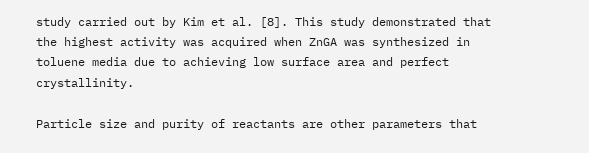study carried out by Kim et al. [8]. This study demonstrated that the highest activity was acquired when ZnGA was synthesized in toluene media due to achieving low surface area and perfect crystallinity.

Particle size and purity of reactants are other parameters that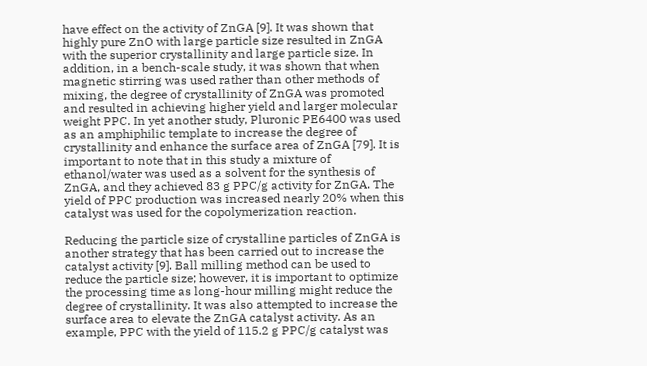have effect on the activity of ZnGA [9]. It was shown that highly pure ZnO with large particle size resulted in ZnGA with the superior crystallinity and large particle size. In addition, in a bench-scale study, it was shown that when magnetic stirring was used rather than other methods of mixing, the degree of crystallinity of ZnGA was promoted and resulted in achieving higher yield and larger molecular weight PPC. In yet another study, Pluronic PE6400 was used as an amphiphilic template to increase the degree of crystallinity and enhance the surface area of ZnGA [79]. It is important to note that in this study a mixture of ethanol/water was used as a solvent for the synthesis of ZnGA, and they achieved 83 g PPC/g activity for ZnGA. The yield of PPC production was increased nearly 20% when this catalyst was used for the copolymerization reaction.

Reducing the particle size of crystalline particles of ZnGA is another strategy that has been carried out to increase the catalyst activity [9]. Ball milling method can be used to reduce the particle size; however, it is important to optimize the processing time as long-hour milling might reduce the degree of crystallinity. It was also attempted to increase the surface area to elevate the ZnGA catalyst activity. As an example, PPC with the yield of 115.2 g PPC/g catalyst was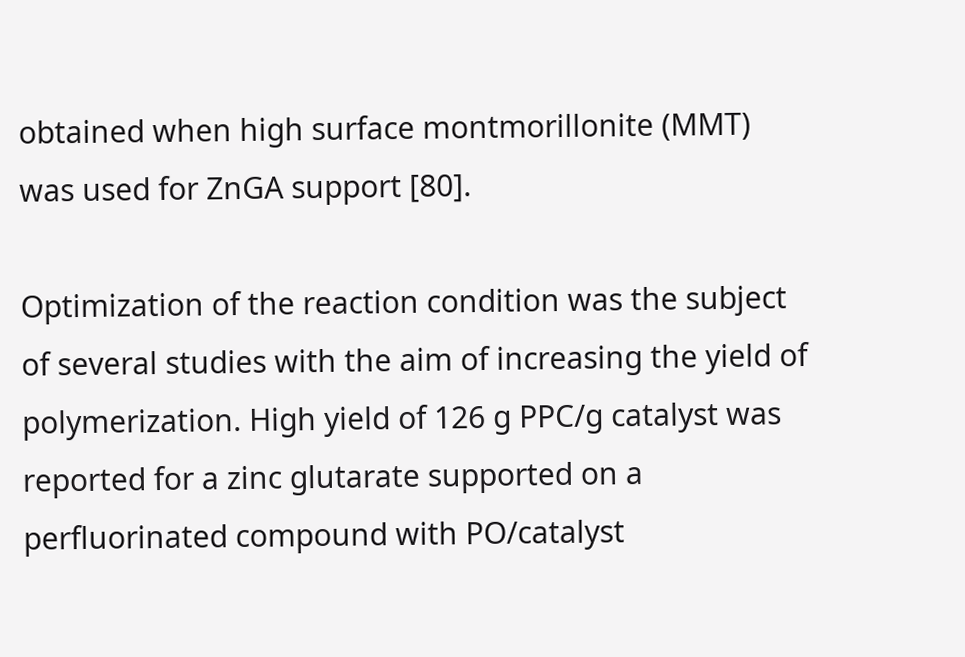obtained when high surface montmorillonite (MMT) was used for ZnGA support [80].

Optimization of the reaction condition was the subject of several studies with the aim of increasing the yield of polymerization. High yield of 126 g PPC/g catalyst was reported for a zinc glutarate supported on a perfluorinated compound with PO/catalyst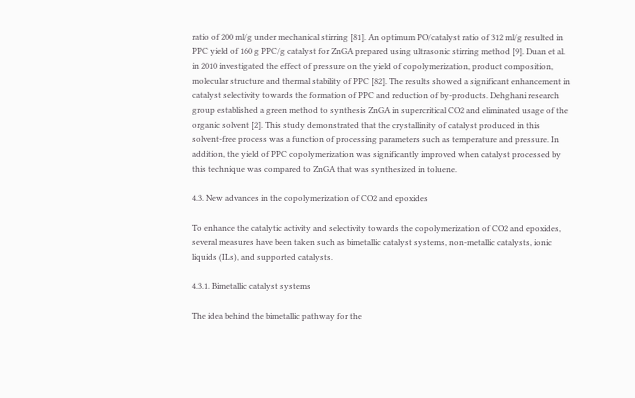ratio of 200 ml/g under mechanical stirring [81]. An optimum PO/catalyst ratio of 312 ml/g resulted in PPC yield of 160 g PPC/g catalyst for ZnGA prepared using ultrasonic stirring method [9]. Duan et al. in 2010 investigated the effect of pressure on the yield of copolymerization, product composition, molecular structure and thermal stability of PPC [82]. The results showed a significant enhancement in catalyst selectivity towards the formation of PPC and reduction of by-products. Dehghani research group established a green method to synthesis ZnGA in supercritical CO2 and eliminated usage of the organic solvent [2]. This study demonstrated that the crystallinity of catalyst produced in this solvent-free process was a function of processing parameters such as temperature and pressure. In addition, the yield of PPC copolymerization was significantly improved when catalyst processed by this technique was compared to ZnGA that was synthesized in toluene.

4.3. New advances in the copolymerization of CO2 and epoxides

To enhance the catalytic activity and selectivity towards the copolymerization of CO2 and epoxides, several measures have been taken such as bimetallic catalyst systems, non-metallic catalysts, ionic liquids (ILs), and supported catalysts.

4.3.1. Bimetallic catalyst systems

The idea behind the bimetallic pathway for the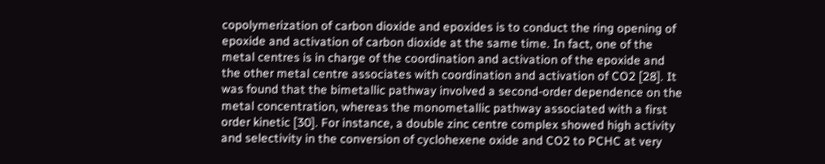copolymerization of carbon dioxide and epoxides is to conduct the ring opening of epoxide and activation of carbon dioxide at the same time. In fact, one of the metal centres is in charge of the coordination and activation of the epoxide and the other metal centre associates with coordination and activation of CO2 [28]. It was found that the bimetallic pathway involved a second-order dependence on the metal concentration, whereas the monometallic pathway associated with a first order kinetic [30]. For instance, a double zinc centre complex showed high activity and selectivity in the conversion of cyclohexene oxide and CO2 to PCHC at very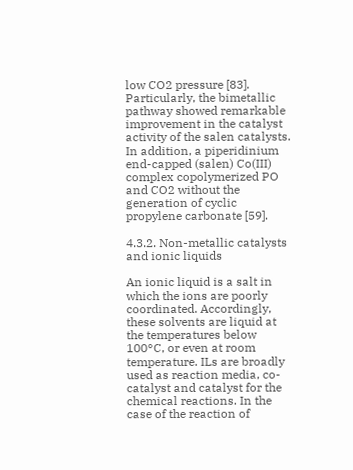low CO2 pressure [83]. Particularly, the bimetallic pathway showed remarkable improvement in the catalyst activity of the salen catalysts. In addition, a piperidinium end-capped (salen) Co(III) complex copolymerized PO and CO2 without the generation of cyclic propylene carbonate [59].

4.3.2. Non-metallic catalysts and ionic liquids

An ionic liquid is a salt in which the ions are poorly coordinated. Accordingly, these solvents are liquid at the temperatures below 100°C, or even at room temperature. ILs are broadly used as reaction media, co-catalyst and catalyst for the chemical reactions. In the case of the reaction of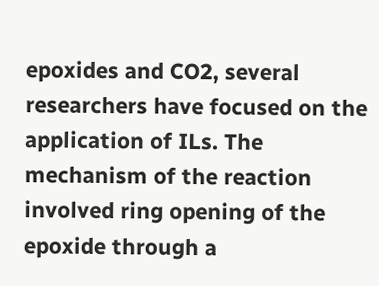epoxides and CO2, several researchers have focused on the application of ILs. The mechanism of the reaction involved ring opening of the epoxide through a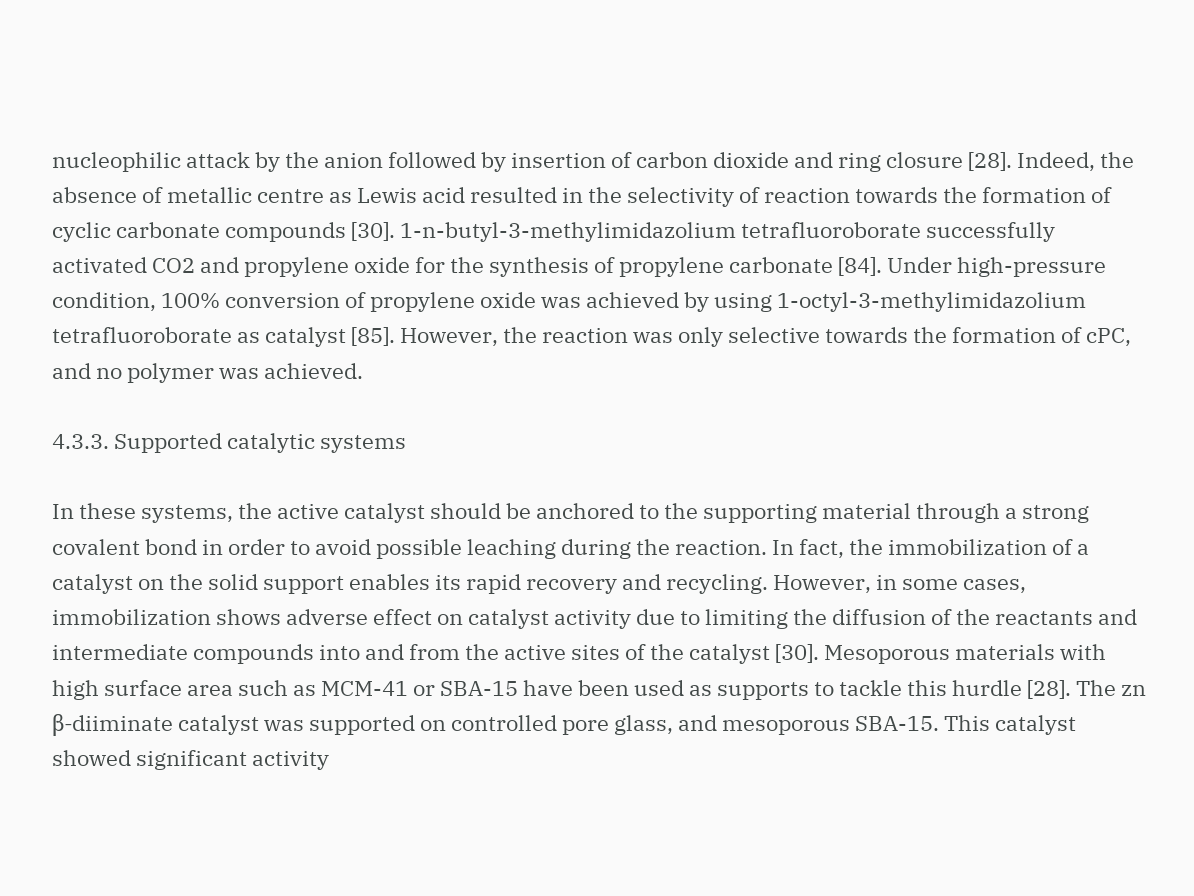nucleophilic attack by the anion followed by insertion of carbon dioxide and ring closure [28]. Indeed, the absence of metallic centre as Lewis acid resulted in the selectivity of reaction towards the formation of cyclic carbonate compounds [30]. 1-n-butyl-3-methylimidazolium tetrafluoroborate successfully activated CO2 and propylene oxide for the synthesis of propylene carbonate [84]. Under high-pressure condition, 100% conversion of propylene oxide was achieved by using 1-octyl-3-methylimidazolium tetrafluoroborate as catalyst [85]. However, the reaction was only selective towards the formation of cPC, and no polymer was achieved.

4.3.3. Supported catalytic systems

In these systems, the active catalyst should be anchored to the supporting material through a strong covalent bond in order to avoid possible leaching during the reaction. In fact, the immobilization of a catalyst on the solid support enables its rapid recovery and recycling. However, in some cases, immobilization shows adverse effect on catalyst activity due to limiting the diffusion of the reactants and intermediate compounds into and from the active sites of the catalyst [30]. Mesoporous materials with high surface area such as MCM-41 or SBA-15 have been used as supports to tackle this hurdle [28]. The zn β-diiminate catalyst was supported on controlled pore glass, and mesoporous SBA-15. This catalyst showed significant activity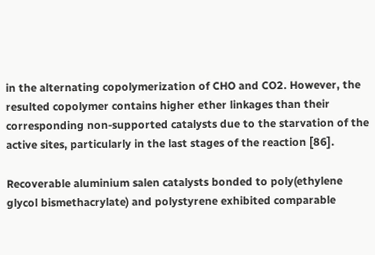in the alternating copolymerization of CHO and CO2. However, the resulted copolymer contains higher ether linkages than their corresponding non-supported catalysts due to the starvation of the active sites, particularly in the last stages of the reaction [86].

Recoverable aluminium salen catalysts bonded to poly(ethylene glycol bismethacrylate) and polystyrene exhibited comparable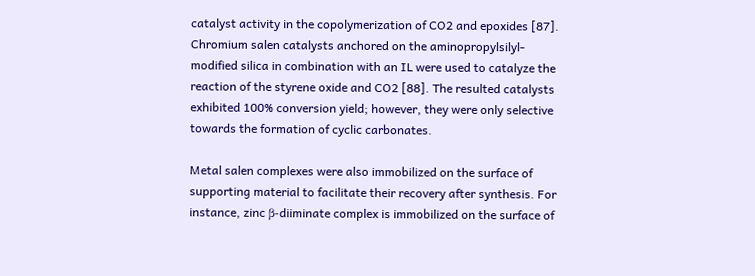catalyst activity in the copolymerization of CO2 and epoxides [87]. Chromium salen catalysts anchored on the aminopropylsilyl-modified silica in combination with an IL were used to catalyze the reaction of the styrene oxide and CO2 [88]. The resulted catalysts exhibited 100% conversion yield; however, they were only selective towards the formation of cyclic carbonates.

Metal salen complexes were also immobilized on the surface of supporting material to facilitate their recovery after synthesis. For instance, zinc β-diiminate complex is immobilized on the surface of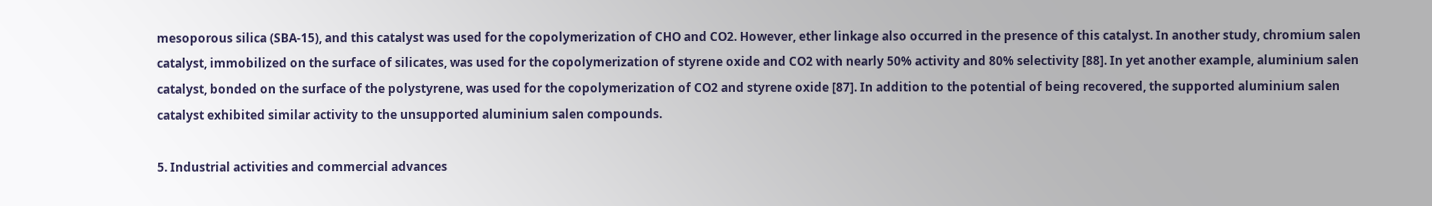mesoporous silica (SBA-15), and this catalyst was used for the copolymerization of CHO and CO2. However, ether linkage also occurred in the presence of this catalyst. In another study, chromium salen catalyst, immobilized on the surface of silicates, was used for the copolymerization of styrene oxide and CO2 with nearly 50% activity and 80% selectivity [88]. In yet another example, aluminium salen catalyst, bonded on the surface of the polystyrene, was used for the copolymerization of CO2 and styrene oxide [87]. In addition to the potential of being recovered, the supported aluminium salen catalyst exhibited similar activity to the unsupported aluminium salen compounds.

5. Industrial activities and commercial advances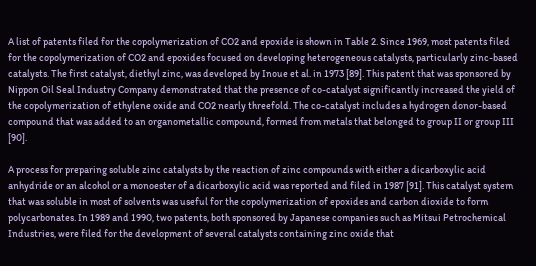A list of patents filed for the copolymerization of CO2 and epoxide is shown in Table 2. Since 1969, most patents filed for the copolymerization of CO2 and epoxides focused on developing heterogeneous catalysts, particularly zinc-based catalysts. The first catalyst, diethyl zinc, was developed by Inoue et al. in 1973 [89]. This patent that was sponsored by Nippon Oil Seal Industry Company demonstrated that the presence of co-catalyst significantly increased the yield of the copolymerization of ethylene oxide and CO2 nearly threefold. The co-catalyst includes a hydrogen donor-based compound that was added to an organometallic compound, formed from metals that belonged to group II or group III [90].

A process for preparing soluble zinc catalysts by the reaction of zinc compounds with either a dicarboxylic acid anhydride or an alcohol or a monoester of a dicarboxylic acid was reported and filed in 1987 [91]. This catalyst system that was soluble in most of solvents was useful for the copolymerization of epoxides and carbon dioxide to form polycarbonates. In 1989 and 1990, two patents, both sponsored by Japanese companies such as Mitsui Petrochemical Industries, were filed for the development of several catalysts containing zinc oxide that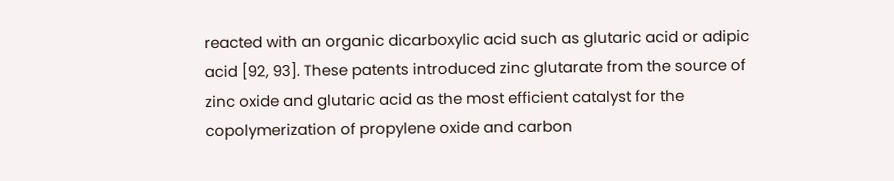reacted with an organic dicarboxylic acid such as glutaric acid or adipic acid [92, 93]. These patents introduced zinc glutarate from the source of zinc oxide and glutaric acid as the most efficient catalyst for the copolymerization of propylene oxide and carbon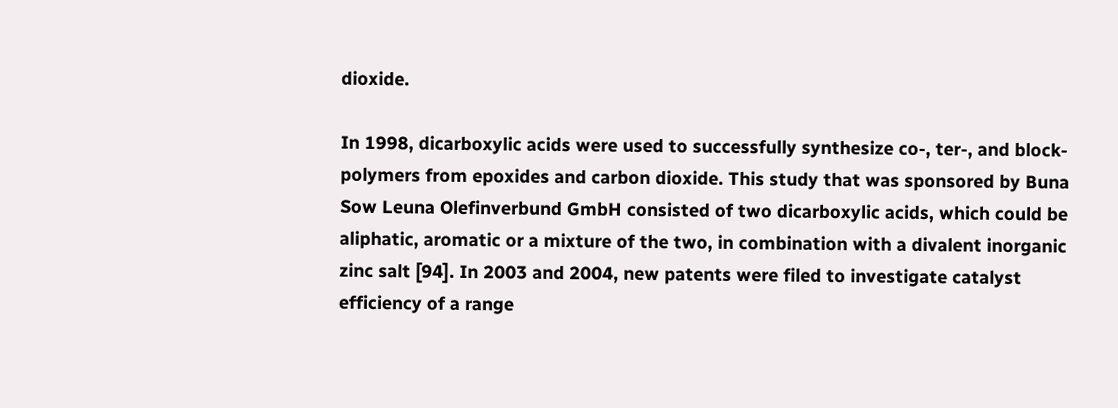dioxide.

In 1998, dicarboxylic acids were used to successfully synthesize co-, ter-, and block-polymers from epoxides and carbon dioxide. This study that was sponsored by Buna Sow Leuna Olefinverbund GmbH consisted of two dicarboxylic acids, which could be aliphatic, aromatic or a mixture of the two, in combination with a divalent inorganic zinc salt [94]. In 2003 and 2004, new patents were filed to investigate catalyst efficiency of a range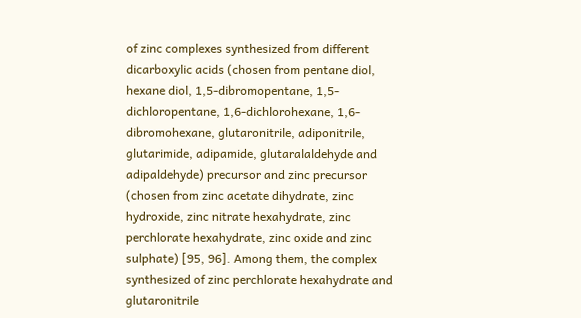of zinc complexes synthesized from different dicarboxylic acids (chosen from pentane diol, hexane diol, 1,5-dibromopentane, 1,5-dichloropentane, 1,6-dichlorohexane, 1,6-dibromohexane, glutaronitrile, adiponitrile, glutarimide, adipamide, glutaralaldehyde and adipaldehyde) precursor and zinc precursor (chosen from zinc acetate dihydrate, zinc hydroxide, zinc nitrate hexahydrate, zinc perchlorate hexahydrate, zinc oxide and zinc sulphate) [95, 96]. Among them, the complex synthesized of zinc perchlorate hexahydrate and glutaronitrile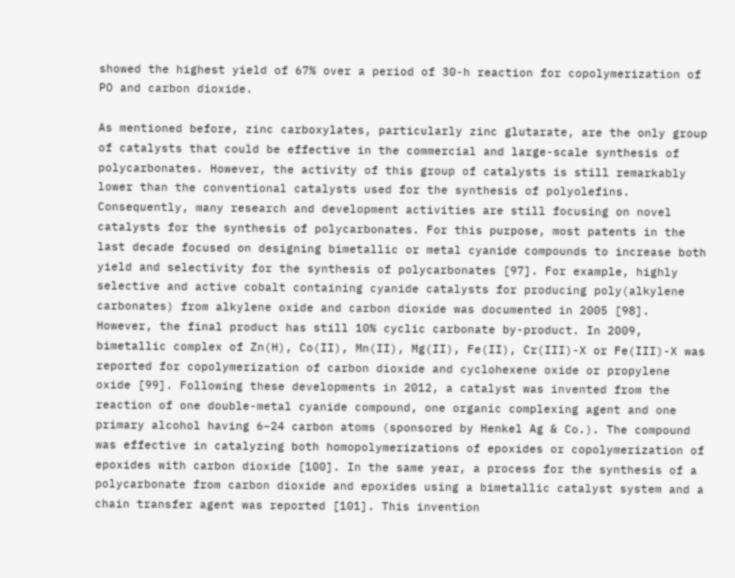showed the highest yield of 67% over a period of 30-h reaction for copolymerization of PO and carbon dioxide.

As mentioned before, zinc carboxylates, particularly zinc glutarate, are the only group of catalysts that could be effective in the commercial and large-scale synthesis of polycarbonates. However, the activity of this group of catalysts is still remarkably lower than the conventional catalysts used for the synthesis of polyolefins. Consequently, many research and development activities are still focusing on novel catalysts for the synthesis of polycarbonates. For this purpose, most patents in the last decade focused on designing bimetallic or metal cyanide compounds to increase both yield and selectivity for the synthesis of polycarbonates [97]. For example, highly selective and active cobalt containing cyanide catalysts for producing poly(alkylene carbonates) from alkylene oxide and carbon dioxide was documented in 2005 [98]. However, the final product has still 10% cyclic carbonate by-product. In 2009, bimetallic complex of Zn(H), Co(II), Mn(II), Mg(II), Fe(II), Cr(III)-X or Fe(III)-X was reported for copolymerization of carbon dioxide and cyclohexene oxide or propylene oxide [99]. Following these developments in 2012, a catalyst was invented from the reaction of one double-metal cyanide compound, one organic complexing agent and one primary alcohol having 6–24 carbon atoms (sponsored by Henkel Ag & Co.). The compound was effective in catalyzing both homopolymerizations of epoxides or copolymerization of epoxides with carbon dioxide [100]. In the same year, a process for the synthesis of a polycarbonate from carbon dioxide and epoxides using a bimetallic catalyst system and a chain transfer agent was reported [101]. This invention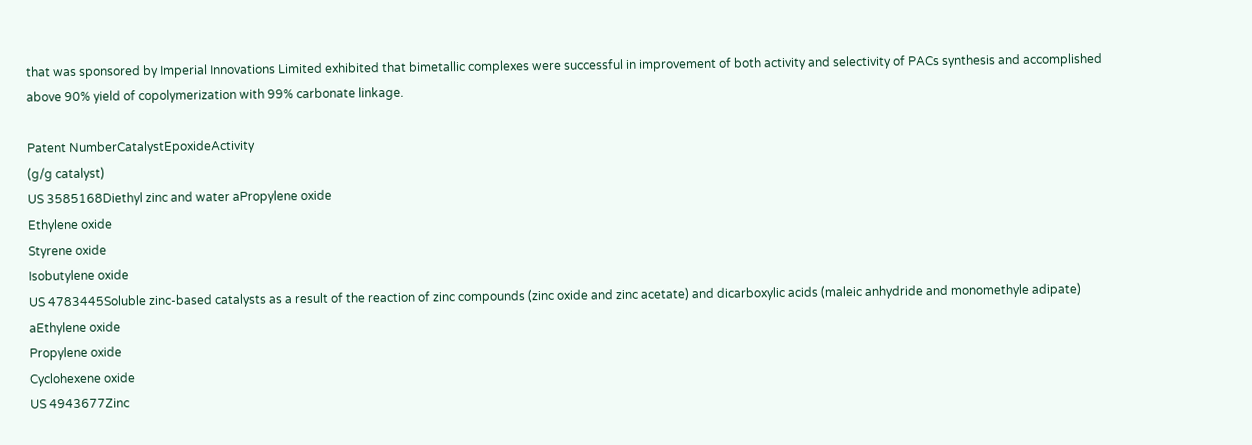that was sponsored by Imperial Innovations Limited exhibited that bimetallic complexes were successful in improvement of both activity and selectivity of PACs synthesis and accomplished above 90% yield of copolymerization with 99% carbonate linkage.

Patent NumberCatalystEpoxideActivity
(g/g catalyst)
US 3585168Diethyl zinc and water aPropylene oxide
Ethylene oxide
Styrene oxide
Isobutylene oxide
US 4783445Soluble zinc-based catalysts as a result of the reaction of zinc compounds (zinc oxide and zinc acetate) and dicarboxylic acids (maleic anhydride and monomethyle adipate) aEthylene oxide
Propylene oxide
Cyclohexene oxide
US 4943677Zinc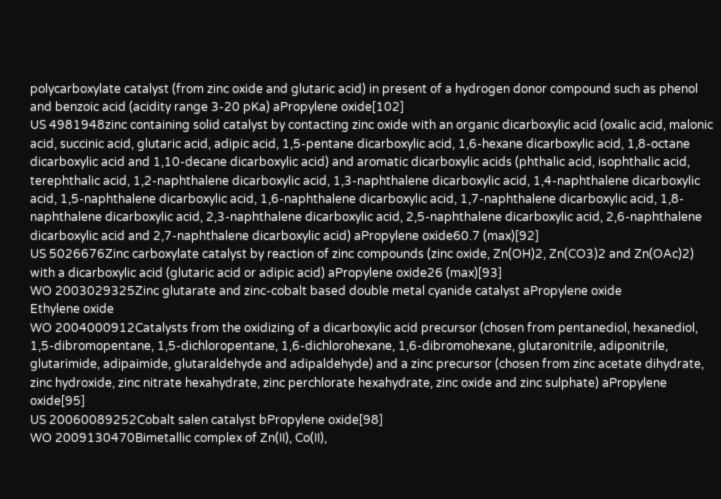polycarboxylate catalyst (from zinc oxide and glutaric acid) in present of a hydrogen donor compound such as phenol and benzoic acid (acidity range 3-20 pKa) aPropylene oxide[102]
US 4981948zinc containing solid catalyst by contacting zinc oxide with an organic dicarboxylic acid (oxalic acid, malonic acid, succinic acid, glutaric acid, adipic acid, 1,5-pentane dicarboxylic acid, 1,6-hexane dicarboxylic acid, 1,8-octane dicarboxylic acid and 1,10-decane dicarboxylic acid) and aromatic dicarboxylic acids (phthalic acid, isophthalic acid, terephthalic acid, 1,2-naphthalene dicarboxylic acid, 1,3-naphthalene dicarboxylic acid, 1,4-naphthalene dicarboxylic acid, 1,5-naphthalene dicarboxylic acid, 1,6-naphthalene dicarboxylic acid, 1,7-naphthalene dicarboxylic acid, 1,8-naphthalene dicarboxylic acid, 2,3-naphthalene dicarboxylic acid, 2,5-naphthalene dicarboxylic acid, 2,6-naphthalene dicarboxylic acid and 2,7-naphthalene dicarboxylic acid) aPropylene oxide60.7 (max)[92]
US 5026676Zinc carboxylate catalyst by reaction of zinc compounds (zinc oxide, Zn(OH)2, Zn(CO3)2 and Zn(OAc)2) with a dicarboxylic acid (glutaric acid or adipic acid) aPropylene oxide26 (max)[93]
WO 2003029325Zinc glutarate and zinc-cobalt based double metal cyanide catalyst aPropylene oxide
Ethylene oxide
WO 2004000912Catalysts from the oxidizing of a dicarboxylic acid precursor (chosen from pentanediol, hexanediol, 1,5-dibromopentane, 1,5-dichloropentane, 1,6-dichlorohexane, 1,6-dibromohexane, glutaronitrile, adiponitrile, glutarimide, adipaimide, glutaraldehyde and adipaldehyde) and a zinc precursor (chosen from zinc acetate dihydrate, zinc hydroxide, zinc nitrate hexahydrate, zinc perchlorate hexahydrate, zinc oxide and zinc sulphate) aPropylene oxide[95]
US 20060089252Cobalt salen catalyst bPropylene oxide[98]
WO 2009130470Bimetallic complex of Zn(II), Co(II),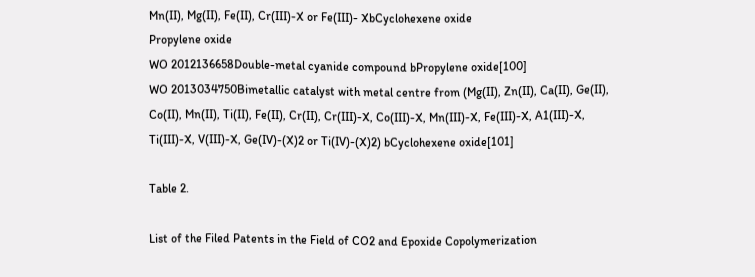Mn(II), Mg(II), Fe(II), Cr(III)-X or Fe(III)- XbCyclohexene oxide
Propylene oxide
WO 2012136658Double-metal cyanide compound bPropylene oxide[100]
WO 2013034750Bimetallic catalyst with metal centre from (Mg(II), Zn(II), Ca(II), Ge(II), Co(II), Mn(II), Ti(II), Fe(II), Cr(II), Cr(III)-X, Co(III)-X, Mn(III)-X, Fe(III)-X, A1(III)-X, Ti(III)-X, V(III)-X, Ge(IV)-(X)2 or Ti(IV)-(X)2) bCyclohexene oxide[101]

Table 2.

List of the Filed Patents in the Field of CO2 and Epoxide Copolymerization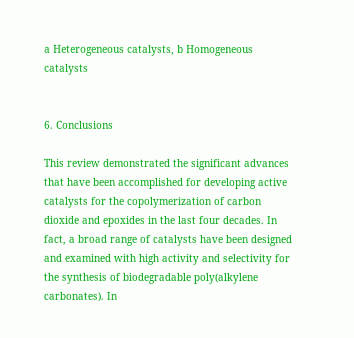a Heterogeneous catalysts, b Homogeneous catalysts


6. Conclusions

This review demonstrated the significant advances that have been accomplished for developing active catalysts for the copolymerization of carbon dioxide and epoxides in the last four decades. In fact, a broad range of catalysts have been designed and examined with high activity and selectivity for the synthesis of biodegradable poly(alkylene carbonates). In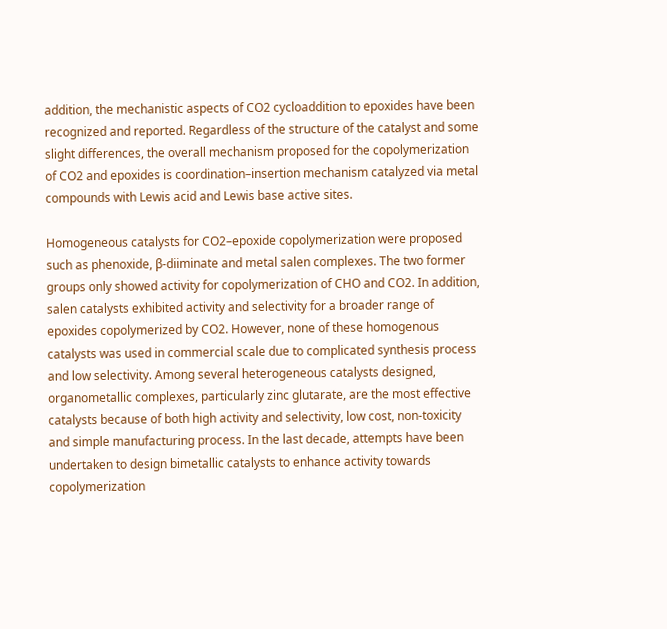addition, the mechanistic aspects of CO2 cycloaddition to epoxides have been recognized and reported. Regardless of the structure of the catalyst and some slight differences, the overall mechanism proposed for the copolymerization of CO2 and epoxides is coordination–insertion mechanism catalyzed via metal compounds with Lewis acid and Lewis base active sites.

Homogeneous catalysts for CO2–epoxide copolymerization were proposed such as phenoxide, β-diiminate and metal salen complexes. The two former groups only showed activity for copolymerization of CHO and CO2. In addition, salen catalysts exhibited activity and selectivity for a broader range of epoxides copolymerized by CO2. However, none of these homogenous catalysts was used in commercial scale due to complicated synthesis process and low selectivity. Among several heterogeneous catalysts designed, organometallic complexes, particularly zinc glutarate, are the most effective catalysts because of both high activity and selectivity, low cost, non-toxicity and simple manufacturing process. In the last decade, attempts have been undertaken to design bimetallic catalysts to enhance activity towards copolymerization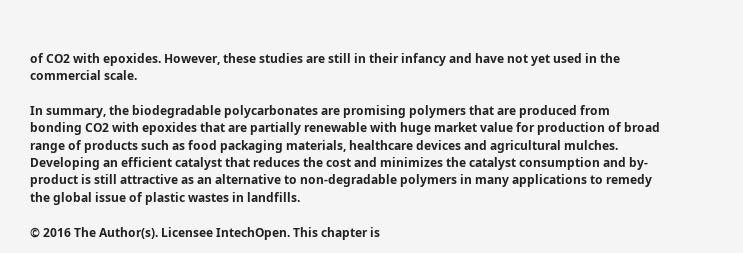of CO2 with epoxides. However, these studies are still in their infancy and have not yet used in the commercial scale.

In summary, the biodegradable polycarbonates are promising polymers that are produced from bonding CO2 with epoxides that are partially renewable with huge market value for production of broad range of products such as food packaging materials, healthcare devices and agricultural mulches. Developing an efficient catalyst that reduces the cost and minimizes the catalyst consumption and by-product is still attractive as an alternative to non-degradable polymers in many applications to remedy the global issue of plastic wastes in landfills.

© 2016 The Author(s). Licensee IntechOpen. This chapter is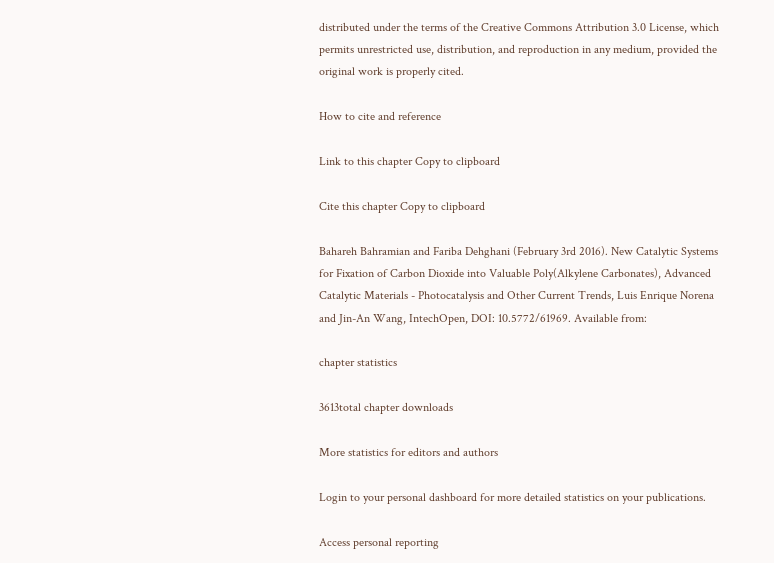distributed under the terms of the Creative Commons Attribution 3.0 License, which permits unrestricted use, distribution, and reproduction in any medium, provided the original work is properly cited.

How to cite and reference

Link to this chapter Copy to clipboard

Cite this chapter Copy to clipboard

Bahareh Bahramian and Fariba Dehghani (February 3rd 2016). New Catalytic Systems for Fixation of Carbon Dioxide into Valuable Poly(Alkylene Carbonates), Advanced Catalytic Materials - Photocatalysis and Other Current Trends, Luis Enrique Norena and Jin-An Wang, IntechOpen, DOI: 10.5772/61969. Available from:

chapter statistics

3613total chapter downloads

More statistics for editors and authors

Login to your personal dashboard for more detailed statistics on your publications.

Access personal reporting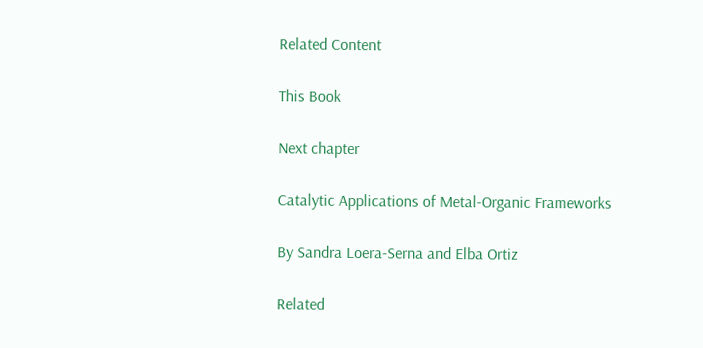Related Content

This Book

Next chapter

Catalytic Applications of Metal-Organic Frameworks

By Sandra Loera-Serna and Elba Ortiz

Related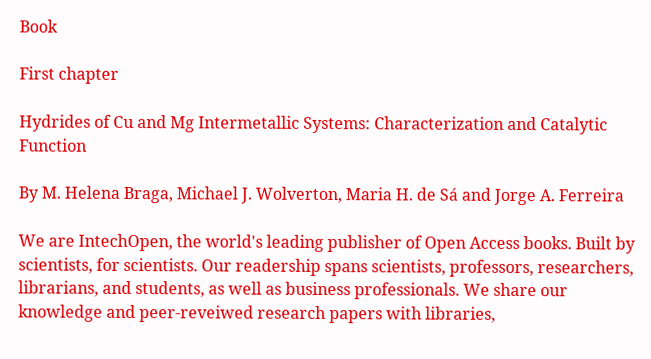Book

First chapter

Hydrides of Cu and Mg Intermetallic Systems: Characterization and Catalytic Function

By M. Helena Braga, Michael J. Wolverton, Maria H. de Sá and Jorge A. Ferreira

We are IntechOpen, the world's leading publisher of Open Access books. Built by scientists, for scientists. Our readership spans scientists, professors, researchers, librarians, and students, as well as business professionals. We share our knowledge and peer-reveiwed research papers with libraries,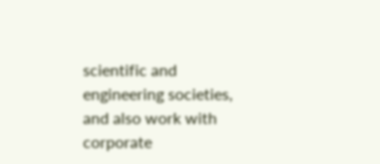scientific and engineering societies, and also work with corporate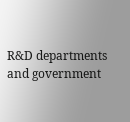R&D departments and government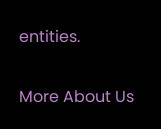entities.

More About Us